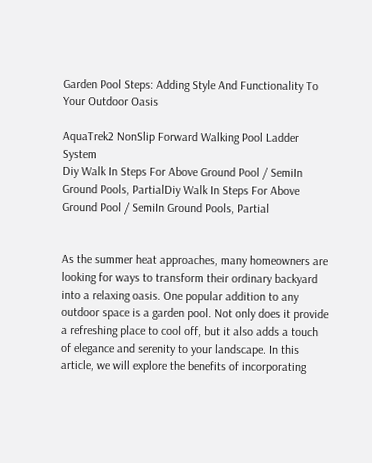Garden Pool Steps: Adding Style And Functionality To Your Outdoor Oasis

AquaTrek2 NonSlip Forward Walking Pool Ladder System
Diy Walk In Steps For Above Ground Pool / SemiIn Ground Pools, PartialDiy Walk In Steps For Above Ground Pool / SemiIn Ground Pools, Partial


As the summer heat approaches, many homeowners are looking for ways to transform their ordinary backyard into a relaxing oasis. One popular addition to any outdoor space is a garden pool. Not only does it provide a refreshing place to cool off, but it also adds a touch of elegance and serenity to your landscape. In this article, we will explore the benefits of incorporating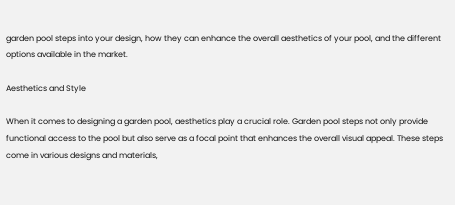garden pool steps into your design, how they can enhance the overall aesthetics of your pool, and the different options available in the market.

Aesthetics and Style

When it comes to designing a garden pool, aesthetics play a crucial role. Garden pool steps not only provide functional access to the pool but also serve as a focal point that enhances the overall visual appeal. These steps come in various designs and materials,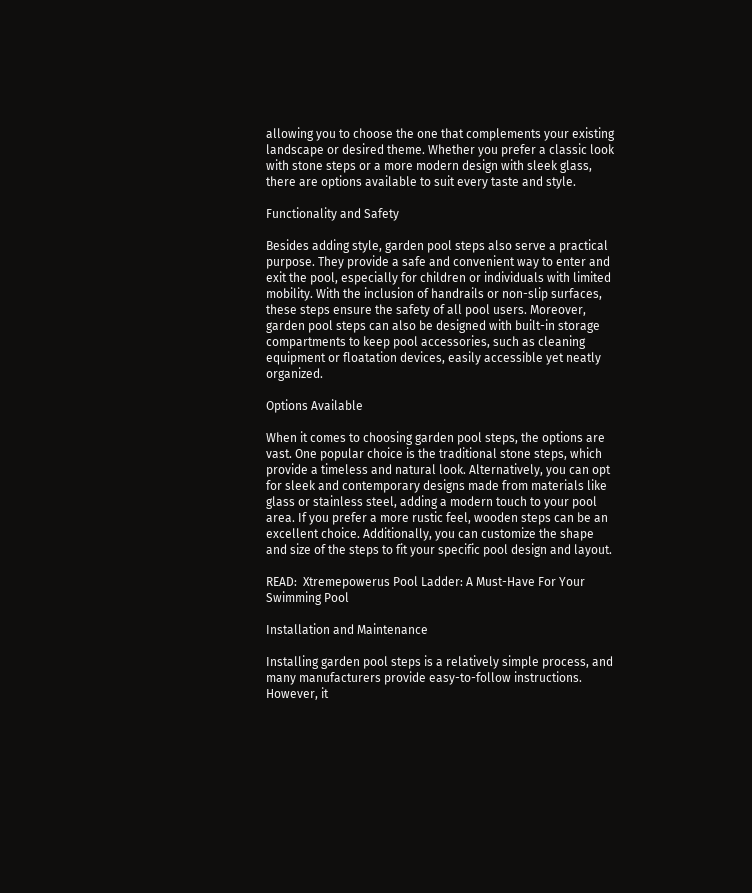allowing you to choose the one that complements your existing landscape or desired theme. Whether you prefer a classic look with stone steps or a more modern design with sleek glass, there are options available to suit every taste and style.

Functionality and Safety

Besides adding style, garden pool steps also serve a practical purpose. They provide a safe and convenient way to enter and exit the pool, especially for children or individuals with limited mobility. With the inclusion of handrails or non-slip surfaces, these steps ensure the safety of all pool users. Moreover, garden pool steps can also be designed with built-in storage compartments to keep pool accessories, such as cleaning equipment or floatation devices, easily accessible yet neatly organized.

Options Available

When it comes to choosing garden pool steps, the options are vast. One popular choice is the traditional stone steps, which provide a timeless and natural look. Alternatively, you can opt for sleek and contemporary designs made from materials like glass or stainless steel, adding a modern touch to your pool area. If you prefer a more rustic feel, wooden steps can be an excellent choice. Additionally, you can customize the shape and size of the steps to fit your specific pool design and layout.

READ:  Xtremepowerus Pool Ladder: A Must-Have For Your Swimming Pool

Installation and Maintenance

Installing garden pool steps is a relatively simple process, and many manufacturers provide easy-to-follow instructions. However, it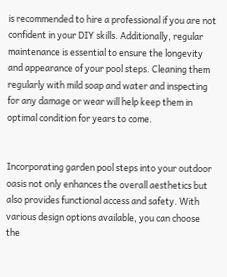is recommended to hire a professional if you are not confident in your DIY skills. Additionally, regular maintenance is essential to ensure the longevity and appearance of your pool steps. Cleaning them regularly with mild soap and water and inspecting for any damage or wear will help keep them in optimal condition for years to come.


Incorporating garden pool steps into your outdoor oasis not only enhances the overall aesthetics but also provides functional access and safety. With various design options available, you can choose the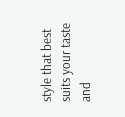style that best suits your taste and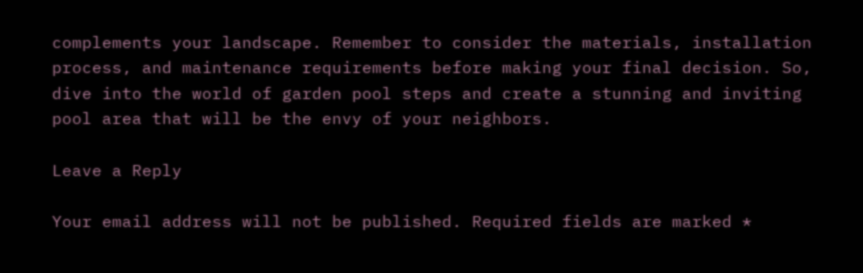complements your landscape. Remember to consider the materials, installation process, and maintenance requirements before making your final decision. So, dive into the world of garden pool steps and create a stunning and inviting pool area that will be the envy of your neighbors.

Leave a Reply

Your email address will not be published. Required fields are marked *